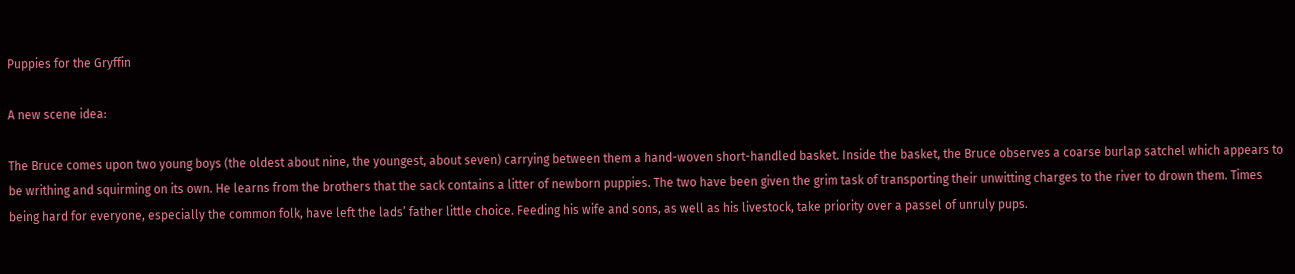Puppies for the Gryffin

A new scene idea:

The Bruce comes upon two young boys (the oldest about nine, the youngest, about seven) carrying between them a hand-woven short-handled basket. Inside the basket, the Bruce observes a coarse burlap satchel which appears to be writhing and squirming on its own. He learns from the brothers that the sack contains a litter of newborn puppies. The two have been given the grim task of transporting their unwitting charges to the river to drown them. Times being hard for everyone, especially the common folk, have left the lads’ father little choice. Feeding his wife and sons, as well as his livestock, take priority over a passel of unruly pups.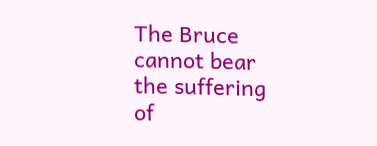The Bruce cannot bear the suffering of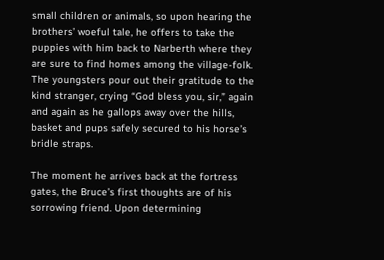small children or animals, so upon hearing the brothers’ woeful tale, he offers to take the puppies with him back to Narberth where they are sure to find homes among the village-folk. The youngsters pour out their gratitude to the kind stranger, crying “God bless you, sir,” again and again as he gallops away over the hills, basket and pups safely secured to his horse’s bridle straps.

The moment he arrives back at the fortress gates, the Bruce’s first thoughts are of his sorrowing friend. Upon determining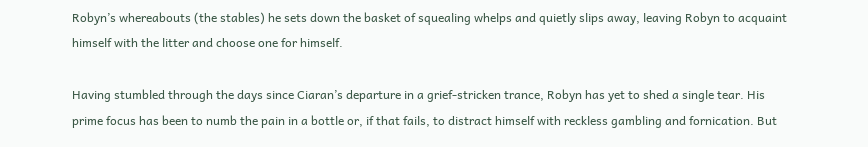Robyn’s whereabouts (the stables) he sets down the basket of squealing whelps and quietly slips away, leaving Robyn to acquaint himself with the litter and choose one for himself.

Having stumbled through the days since Ciaran’s departure in a grief-stricken trance, Robyn has yet to shed a single tear. His prime focus has been to numb the pain in a bottle or, if that fails, to distract himself with reckless gambling and fornication. But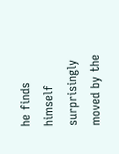he finds himself surprisingly moved by the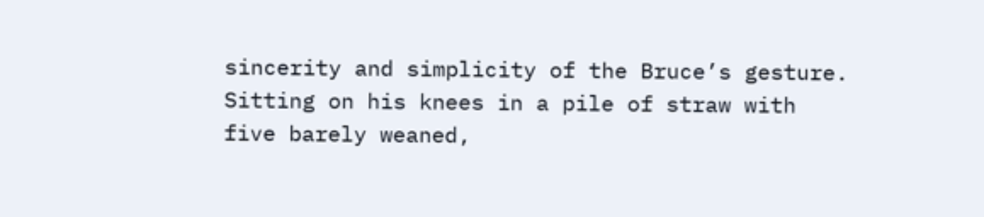sincerity and simplicity of the Bruce’s gesture.
Sitting on his knees in a pile of straw with five barely weaned,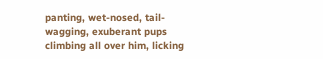panting, wet-nosed, tail-wagging, exuberant pups climbing all over him, licking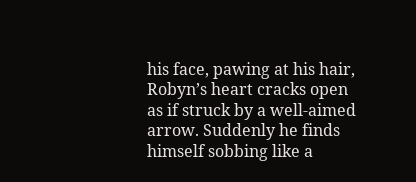his face, pawing at his hair, Robyn’s heart cracks open as if struck by a well-aimed arrow. Suddenly he finds himself sobbing like a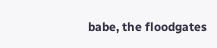babe, the floodgates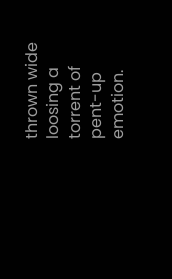thrown wide loosing a torrent of pent-up emotion.